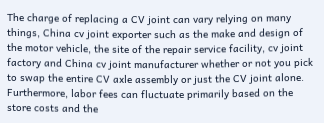The charge of replacing a CV joint can vary relying on many things, China cv joint exporter such as the make and design of the motor vehicle, the site of the repair service facility, cv joint factory and China cv joint manufacturer whether or not you pick to swap the entire CV axle assembly or just the CV joint alone. Furthermore, labor fees can fluctuate primarily based on the store costs and the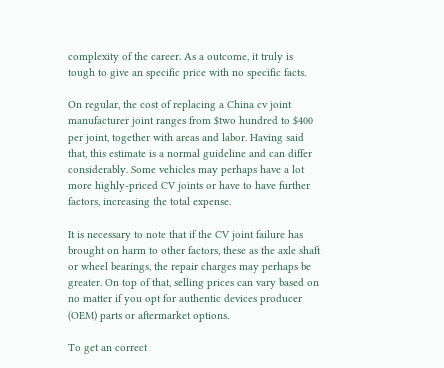complexity of the career. As a outcome, it truly is tough to give an specific price with no specific facts.

On regular, the cost of replacing a China cv joint manufacturer joint ranges from $two hundred to $400 per joint, together with areas and labor. Having said that, this estimate is a normal guideline and can differ considerably. Some vehicles may perhaps have a lot more highly-priced CV joints or have to have further factors, increasing the total expense.

It is necessary to note that if the CV joint failure has brought on harm to other factors, these as the axle shaft or wheel bearings, the repair charges may perhaps be greater. On top of that, selling prices can vary based on no matter if you opt for authentic devices producer (OEM) parts or aftermarket options.

To get an correct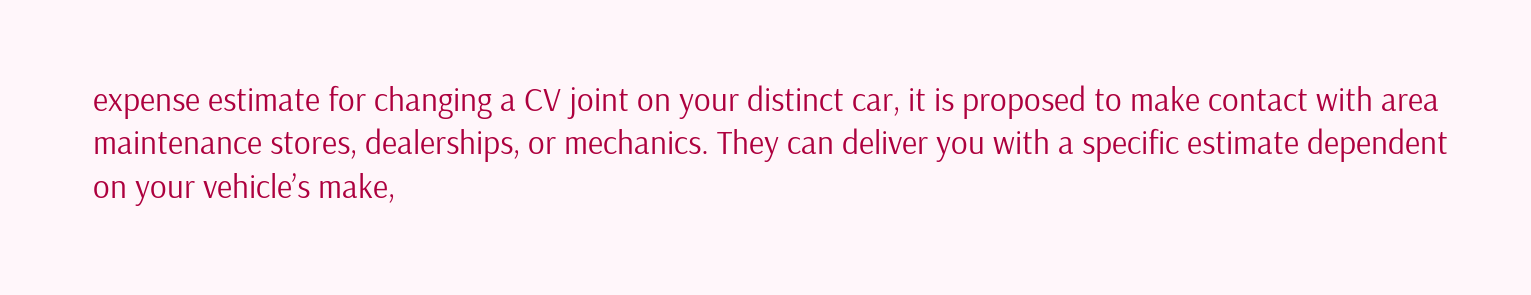expense estimate for changing a CV joint on your distinct car, it is proposed to make contact with area maintenance stores, dealerships, or mechanics. They can deliver you with a specific estimate dependent on your vehicle’s make,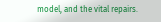model, and the vital repairs.